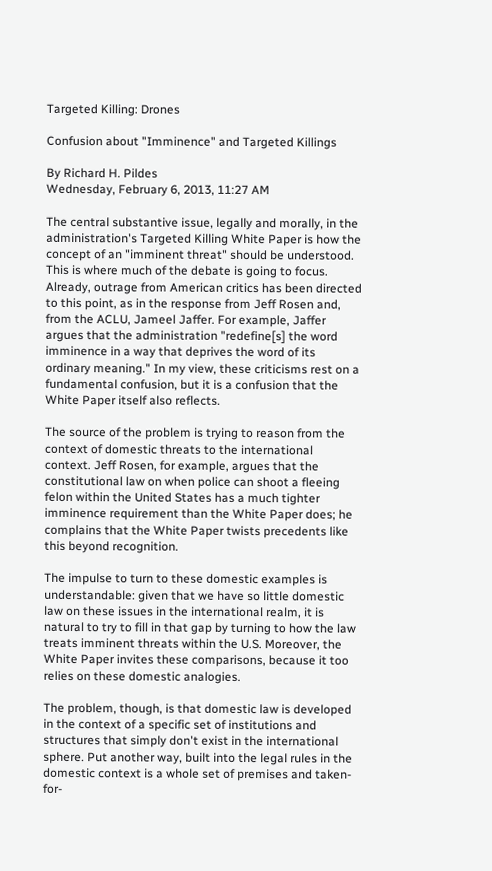Targeted Killing: Drones

Confusion about "Imminence" and Targeted Killings

By Richard H. Pildes
Wednesday, February 6, 2013, 11:27 AM

The central substantive issue, legally and morally, in the administration's Targeted Killing White Paper is how the concept of an "imminent threat" should be understood. This is where much of the debate is going to focus. Already, outrage from American critics has been directed to this point, as in the response from Jeff Rosen and, from the ACLU, Jameel Jaffer. For example, Jaffer argues that the administration "redefine[s] the word imminence in a way that deprives the word of its ordinary meaning." In my view, these criticisms rest on a fundamental confusion, but it is a confusion that the White Paper itself also reflects.

The source of the problem is trying to reason from the context of domestic threats to the international context. Jeff Rosen, for example, argues that the constitutional law on when police can shoot a fleeing felon within the United States has a much tighter imminence requirement than the White Paper does; he complains that the White Paper twists precedents like this beyond recognition.

The impulse to turn to these domestic examples is understandable: given that we have so little domestic law on these issues in the international realm, it is natural to try to fill in that gap by turning to how the law treats imminent threats within the U.S. Moreover, the White Paper invites these comparisons, because it too relies on these domestic analogies.

The problem, though, is that domestic law is developed in the context of a specific set of institutions and structures that simply don't exist in the international sphere. Put another way, built into the legal rules in the domestic context is a whole set of premises and taken-for-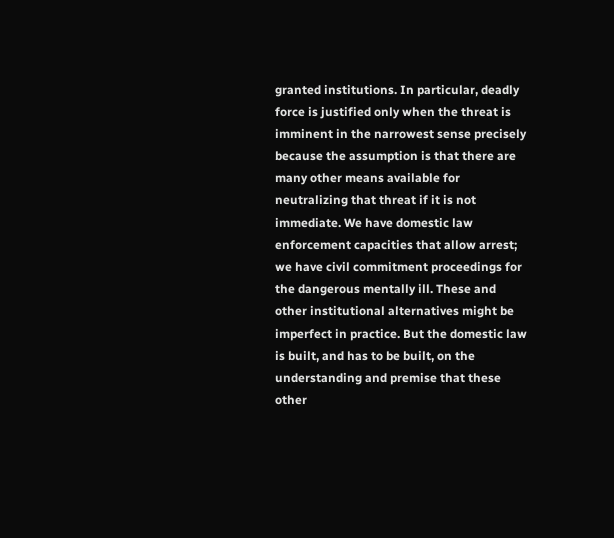granted institutions. In particular, deadly force is justified only when the threat is imminent in the narrowest sense precisely because the assumption is that there are many other means available for neutralizing that threat if it is not immediate. We have domestic law enforcement capacities that allow arrest; we have civil commitment proceedings for the dangerous mentally ill. These and other institutional alternatives might be imperfect in practice. But the domestic law is built, and has to be built, on the understanding and premise that these other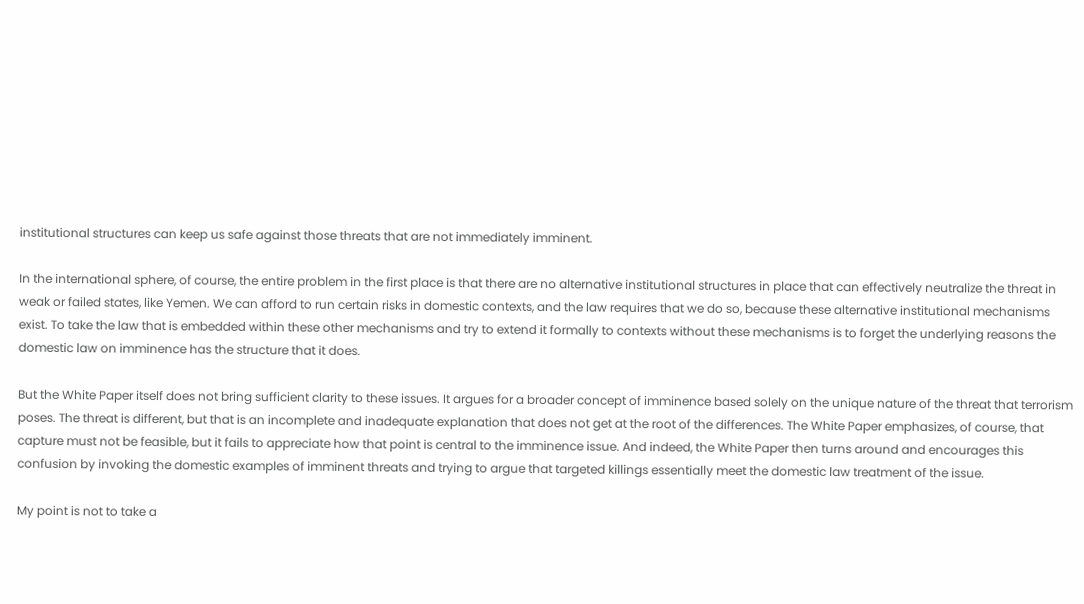institutional structures can keep us safe against those threats that are not immediately imminent.

In the international sphere, of course, the entire problem in the first place is that there are no alternative institutional structures in place that can effectively neutralize the threat in weak or failed states, like Yemen. We can afford to run certain risks in domestic contexts, and the law requires that we do so, because these alternative institutional mechanisms exist. To take the law that is embedded within these other mechanisms and try to extend it formally to contexts without these mechanisms is to forget the underlying reasons the domestic law on imminence has the structure that it does.

But the White Paper itself does not bring sufficient clarity to these issues. It argues for a broader concept of imminence based solely on the unique nature of the threat that terrorism poses. The threat is different, but that is an incomplete and inadequate explanation that does not get at the root of the differences. The White Paper emphasizes, of course, that capture must not be feasible, but it fails to appreciate how that point is central to the imminence issue. And indeed, the White Paper then turns around and encourages this confusion by invoking the domestic examples of imminent threats and trying to argue that targeted killings essentially meet the domestic law treatment of the issue.

My point is not to take a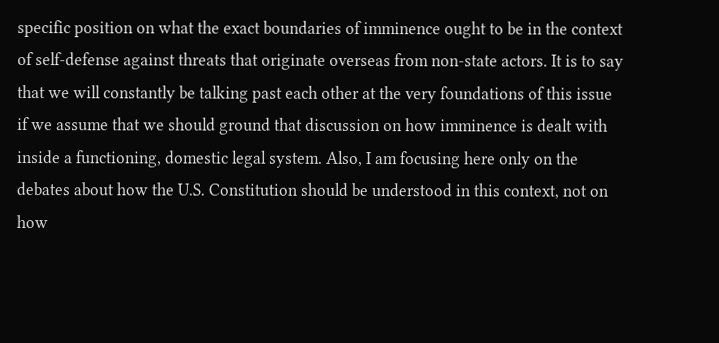specific position on what the exact boundaries of imminence ought to be in the context of self-defense against threats that originate overseas from non-state actors. It is to say that we will constantly be talking past each other at the very foundations of this issue if we assume that we should ground that discussion on how imminence is dealt with inside a functioning, domestic legal system. Also, I am focusing here only on the debates about how the U.S. Constitution should be understood in this context, not on how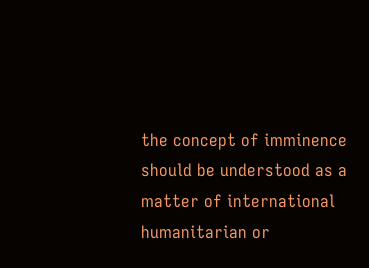the concept of imminence should be understood as a matter of international humanitarian or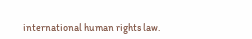international human rights law.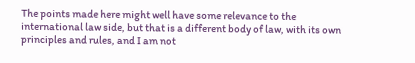The points made here might well have some relevance to the international law side, but that is a different body of law, with its own principles and rules, and I am not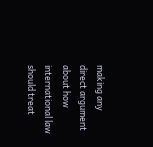making any direct argument about how international law should treat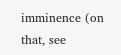imminence (on that, see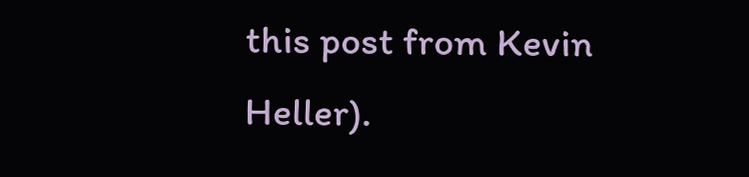this post from Kevin Heller).